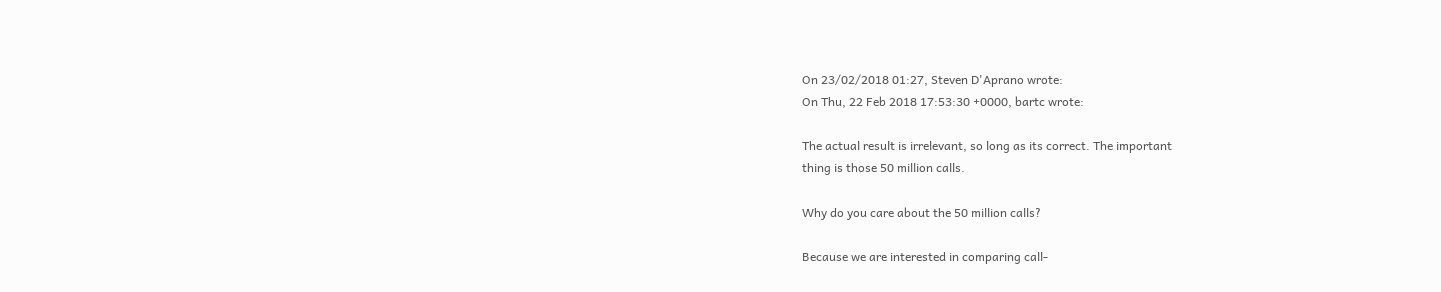On 23/02/2018 01:27, Steven D'Aprano wrote:
On Thu, 22 Feb 2018 17:53:30 +0000, bartc wrote:

The actual result is irrelevant, so long as its correct. The important
thing is those 50 million calls.

Why do you care about the 50 million calls?

Because we are interested in comparing call-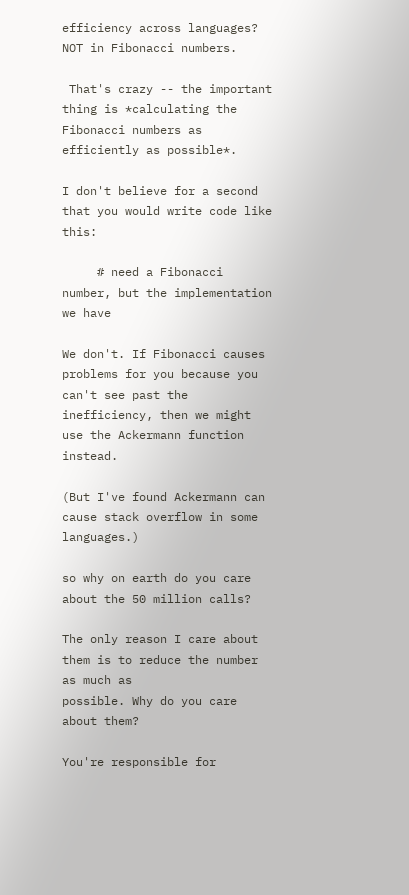efficiency across languages? NOT in Fibonacci numbers.

 That's crazy -- the important
thing is *calculating the Fibonacci numbers as efficiently as possible*.

I don't believe for a second that you would write code like this:

     # need a Fibonacci number, but the implementation we have

We don't. If Fibonacci causes problems for you because you can't see past the inefficiency, then we might use the Ackermann function instead.

(But I've found Ackermann can cause stack overflow in some languages.)

so why on earth do you care about the 50 million calls?

The only reason I care about them is to reduce the number as much as
possible. Why do you care about them?

You're responsible for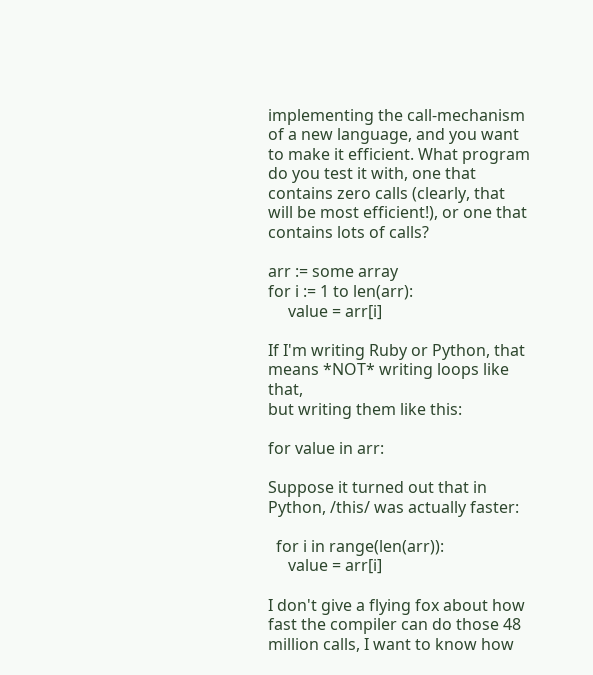implementing the call-mechanism of a new language, and you want to make it efficient. What program do you test it with, one that contains zero calls (clearly, that will be most efficient!), or one that contains lots of calls?

arr := some array
for i := 1 to len(arr):
     value = arr[i]

If I'm writing Ruby or Python, that means *NOT* writing loops like that,
but writing them like this:

for value in arr:

Suppose it turned out that in Python, /this/ was actually faster:

  for i in range(len(arr)):
     value = arr[i]

I don't give a flying fox about how fast the compiler can do those 48
million calls, I want to know how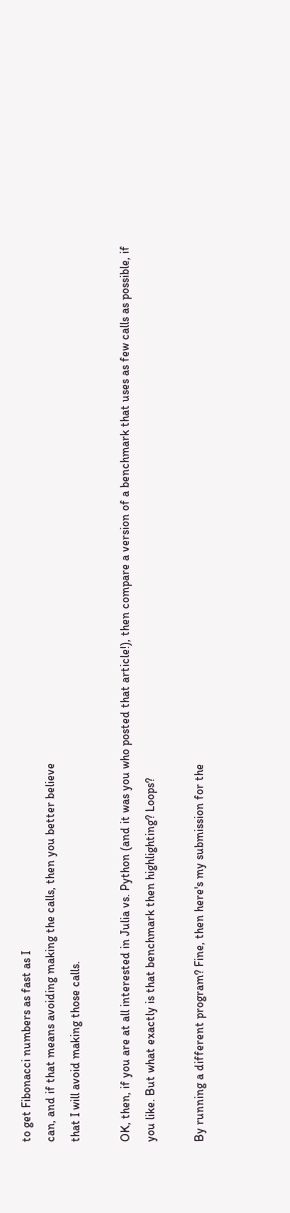to get Fibonacci numbers as fast as I
can, and if that means avoiding making the calls, then you better believe
that I will avoid making those calls.

OK, then, if you are at all interested in Julia vs. Python (and it was you who posted that article!), then compare a version of a benchmark that uses as few calls as possible, if you like. But what exactly is that benchmark then highlighting? Loops?

By running a different program? Fine, then here's my submission for the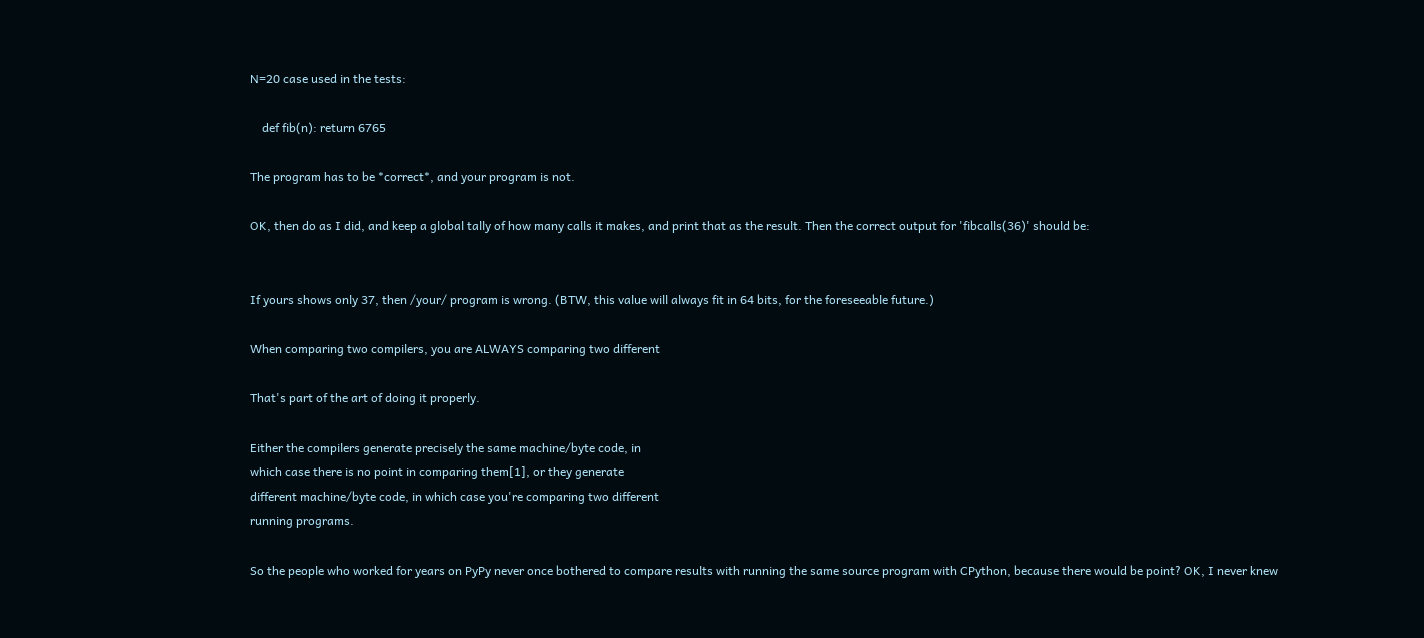N=20 case used in the tests:

    def fib(n): return 6765

The program has to be *correct*, and your program is not.

OK, then do as I did, and keep a global tally of how many calls it makes, and print that as the result. Then the correct output for 'fibcalls(36)' should be:


If yours shows only 37, then /your/ program is wrong. (BTW, this value will always fit in 64 bits, for the foreseeable future.)

When comparing two compilers, you are ALWAYS comparing two different

That's part of the art of doing it properly.

Either the compilers generate precisely the same machine/byte code, in
which case there is no point in comparing them[1], or they generate
different machine/byte code, in which case you're comparing two different
running programs.

So the people who worked for years on PyPy never once bothered to compare results with running the same source program with CPython, because there would be point? OK, I never knew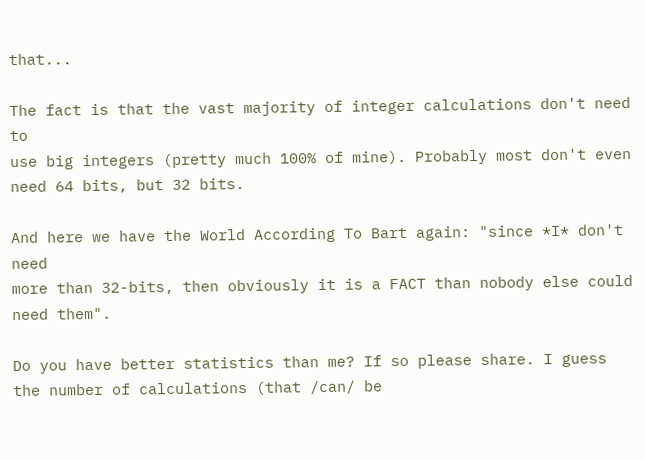that...

The fact is that the vast majority of integer calculations don't need to
use big integers (pretty much 100% of mine). Probably most don't even
need 64 bits, but 32 bits.

And here we have the World According To Bart again: "since *I* don't need
more than 32-bits, then obviously it is a FACT than nobody else could
need them".

Do you have better statistics than me? If so please share. I guess the number of calculations (that /can/ be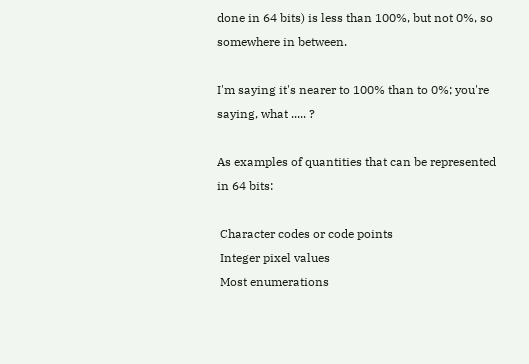done in 64 bits) is less than 100%, but not 0%, so somewhere in between.

I'm saying it's nearer to 100% than to 0%; you're saying, what ..... ?

As examples of quantities that can be represented in 64 bits:

 Character codes or code points
 Integer pixel values
 Most enumerations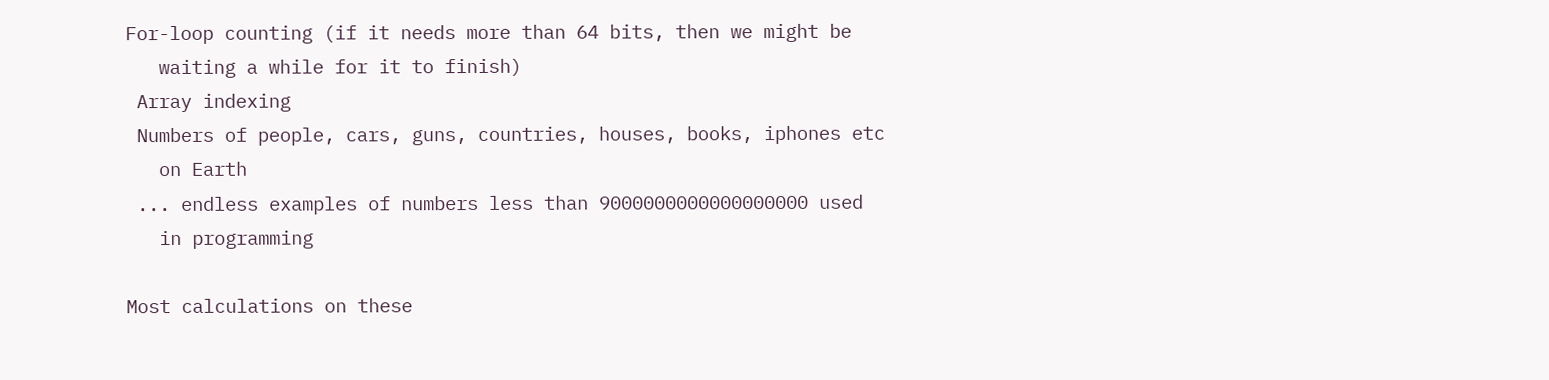For-loop counting (if it needs more than 64 bits, then we might be
   waiting a while for it to finish)
 Array indexing
 Numbers of people, cars, guns, countries, houses, books, iphones etc
   on Earth
 ... endless examples of numbers less than 9000000000000000000 used
   in programming

Most calculations on these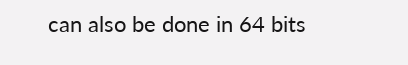can also be done in 64 bits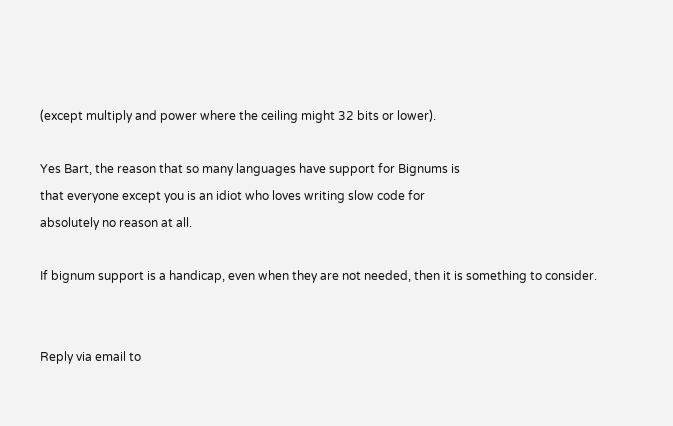(except multiply and power where the ceiling might 32 bits or lower).

Yes Bart, the reason that so many languages have support for Bignums is
that everyone except you is an idiot who loves writing slow code for
absolutely no reason at all.

If bignum support is a handicap, even when they are not needed, then it is something to consider.


Reply via email to